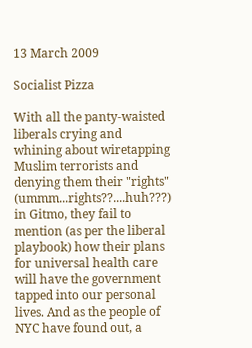13 March 2009

Socialist Pizza

With all the panty-waisted liberals crying and whining about wiretapping Muslim terrorists and denying them their "rights" (ummm...rights??....huh???) in Gitmo, they fail to mention (as per the liberal playbook) how their plans for universal health care will have the government tapped into our personal lives. And as the people of NYC have found out, a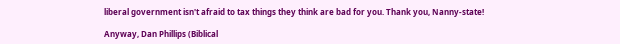liberal government isn't afraid to tax things they think are bad for you. Thank you, Nanny-state!

Anyway, Dan Phillips (Biblical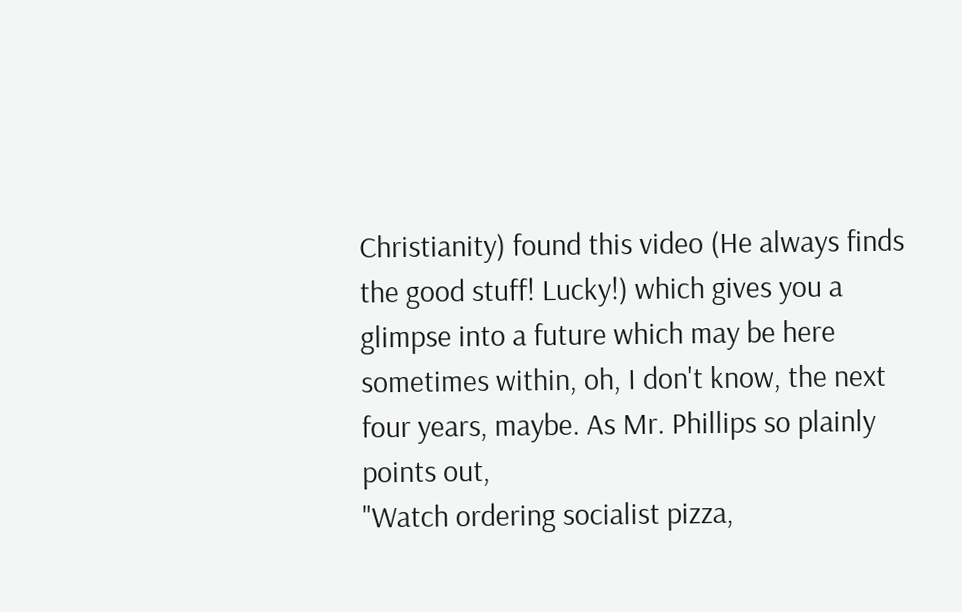Christianity) found this video (He always finds the good stuff! Lucky!) which gives you a glimpse into a future which may be here sometimes within, oh, I don't know, the next four years, maybe. As Mr. Phillips so plainly points out,
"Watch ordering socialist pizza,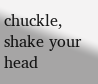chuckle, shake your head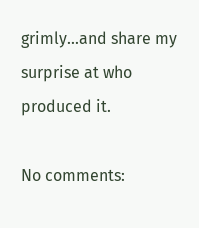grimly...and share my surprise at who produced it.

No comments: